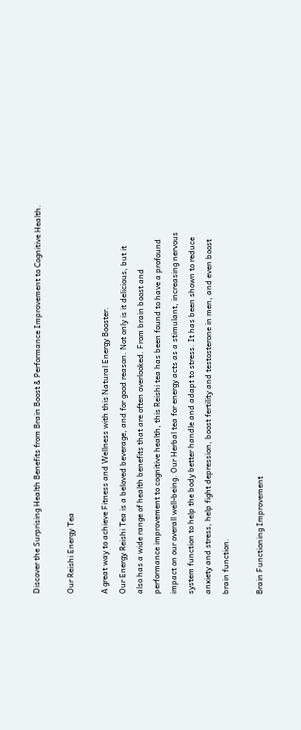Discover the Surprising Health Benefits from Brain Boost & Performance Improvement to Cognitive Health.

Our Reishi Energy Tea

A great way to achieve Fitness and Wellness with this Natural Energy Booster.
Our Energy Reishi Tea is a beloved beverage, and for good reason. Not only is it delicious, but it
also has a wide range of health benefits that are often overlooked. From brain boost and
performance improvement to cognitive health, this Reishi tea has been found to have a profound
impact on our overall well-being. Our Herbal tea for energy acts as a stimulant, increasing nervous
system function to help the body better handle and adapt to stress. It has been shown to reduce
anxiety and stress, help fight depression, boost fertility and testosterone in men, and even boost
brain function.

Brain Functioning Improvement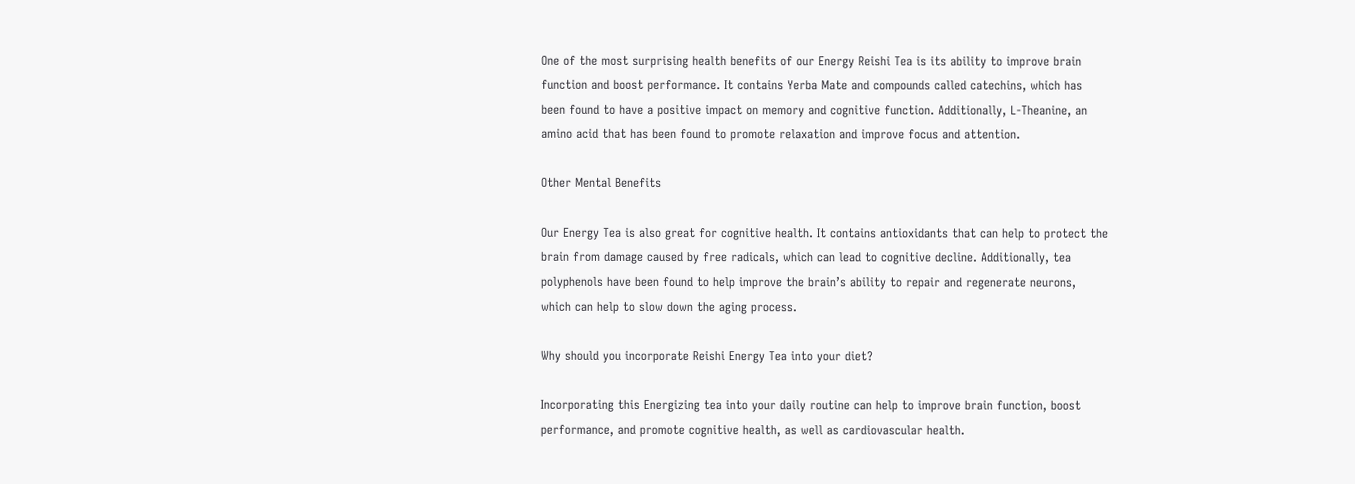One of the most surprising health benefits of our Energy Reishi Tea is its ability to improve brain
function and boost performance. It contains Yerba Mate and compounds called catechins, which has
been found to have a positive impact on memory and cognitive function. Additionally, L-Theanine, an
amino acid that has been found to promote relaxation and improve focus and attention.

Other Mental Benefits

Our Energy Tea is also great for cognitive health. It contains antioxidants that can help to protect the
brain from damage caused by free radicals, which can lead to cognitive decline. Additionally, tea
polyphenols have been found to help improve the brain’s ability to repair and regenerate neurons,
which can help to slow down the aging process.

Why should you incorporate Reishi Energy Tea into your diet?

Incorporating this Energizing tea into your daily routine can help to improve brain function, boost
performance, and promote cognitive health, as well as cardiovascular health.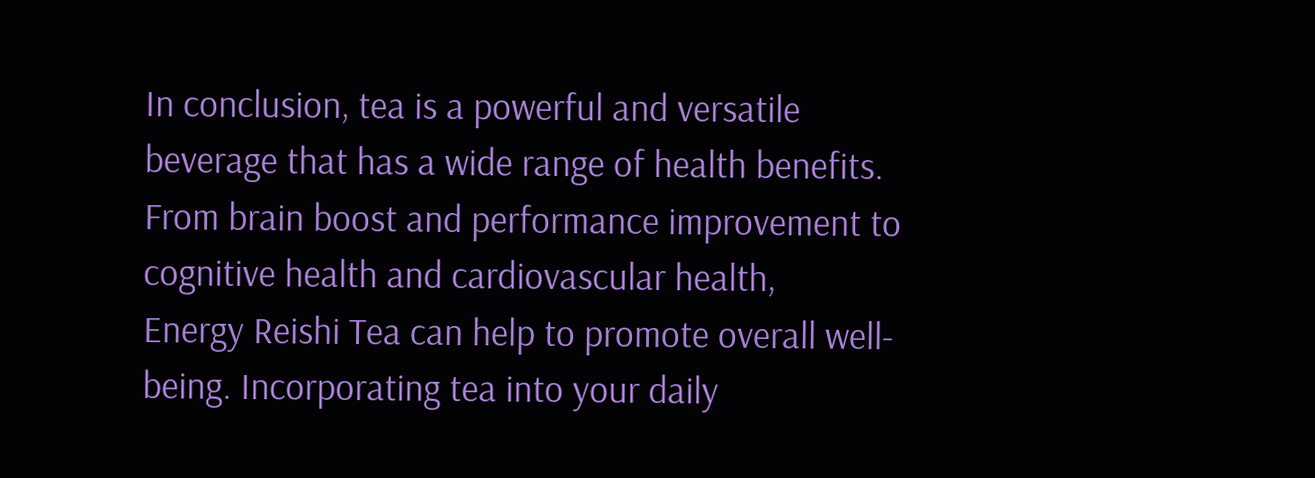In conclusion, tea is a powerful and versatile beverage that has a wide range of health benefits.
From brain boost and performance improvement to cognitive health and cardiovascular health,
Energy Reishi Tea can help to promote overall well-being. Incorporating tea into your daily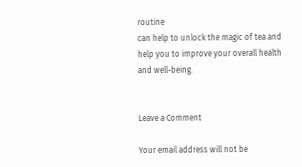routine
can help to unlock the magic of tea and help you to improve your overall health and well-being.


Leave a Comment

Your email address will not be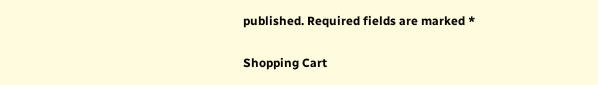published. Required fields are marked *

Shopping Cart